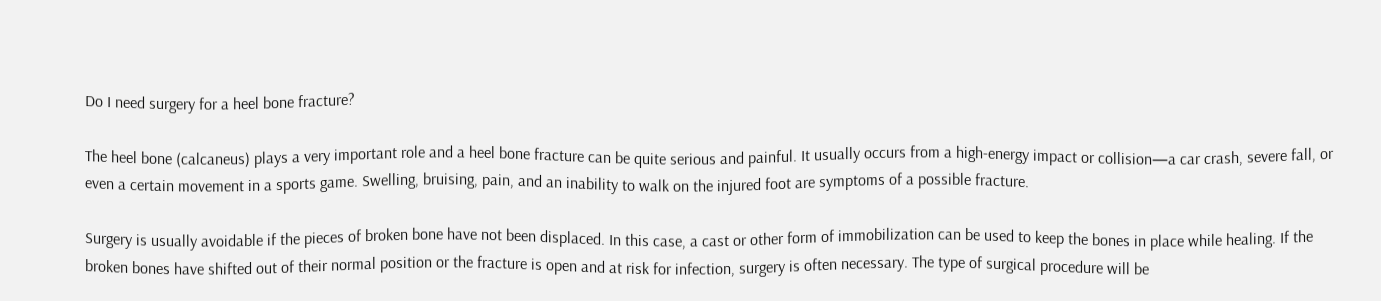Do I need surgery for a heel bone fracture?

The heel bone (calcaneus) plays a very important role and a heel bone fracture can be quite serious and painful. It usually occurs from a high-energy impact or collision—a car crash, severe fall, or even a certain movement in a sports game. Swelling, bruising, pain, and an inability to walk on the injured foot are symptoms of a possible fracture.

Surgery is usually avoidable if the pieces of broken bone have not been displaced. In this case, a cast or other form of immobilization can be used to keep the bones in place while healing. If the broken bones have shifted out of their normal position or the fracture is open and at risk for infection, surgery is often necessary. The type of surgical procedure will be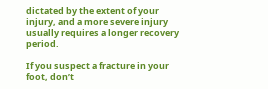dictated by the extent of your injury, and a more severe injury usually requires a longer recovery period.

If you suspect a fracture in your foot, don’t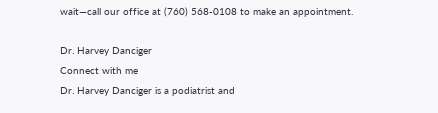wait—call our office at (760) 568-0108 to make an appointment.

Dr. Harvey Danciger
Connect with me
Dr. Harvey Danciger is a podiatrist and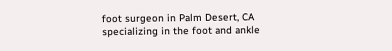foot surgeon in Palm Desert, CA specializing in the foot and ankle